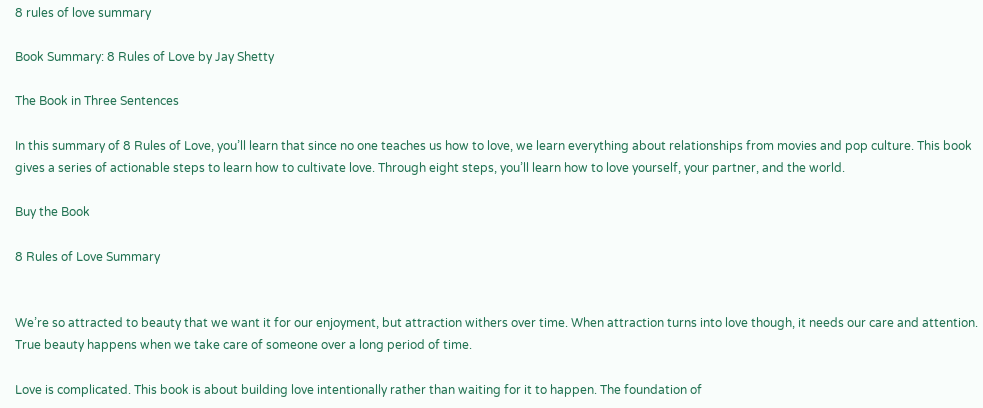8 rules of love summary

Book Summary: 8 Rules of Love by Jay Shetty

The Book in Three Sentences

In this summary of 8 Rules of Love, you’ll learn that since no one teaches us how to love, we learn everything about relationships from movies and pop culture. This book gives a series of actionable steps to learn how to cultivate love. Through eight steps, you’ll learn how to love yourself, your partner, and the world.

Buy the Book

8 Rules of Love Summary


We’re so attracted to beauty that we want it for our enjoyment, but attraction withers over time. When attraction turns into love though, it needs our care and attention. True beauty happens when we take care of someone over a long period of time.

Love is complicated. This book is about building love intentionally rather than waiting for it to happen. The foundation of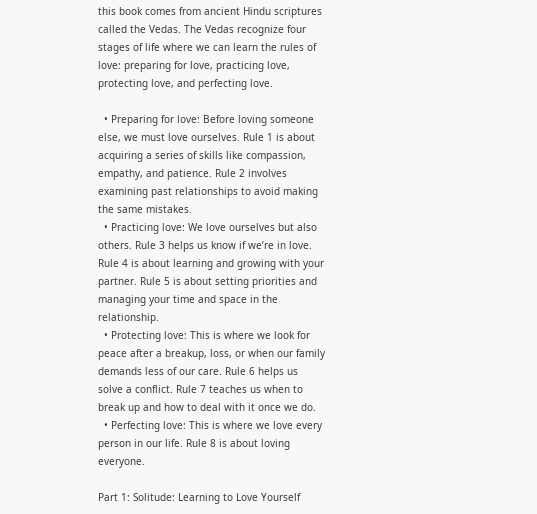this book comes from ancient Hindu scriptures called the Vedas. The Vedas recognize four stages of life where we can learn the rules of love: preparing for love, practicing love, protecting love, and perfecting love.

  • Preparing for love: Before loving someone else, we must love ourselves. Rule 1 is about acquiring a series of skills like compassion, empathy, and patience. Rule 2 involves examining past relationships to avoid making the same mistakes.
  • Practicing love: We love ourselves but also others. Rule 3 helps us know if we’re in love. Rule 4 is about learning and growing with your partner. Rule 5 is about setting priorities and managing your time and space in the relationship.
  • Protecting love: This is where we look for peace after a breakup, loss, or when our family demands less of our care. Rule 6 helps us solve a conflict. Rule 7 teaches us when to break up and how to deal with it once we do.
  • Perfecting love: This is where we love every person in our life. Rule 8 is about loving everyone.

Part 1: Solitude: Learning to Love Yourself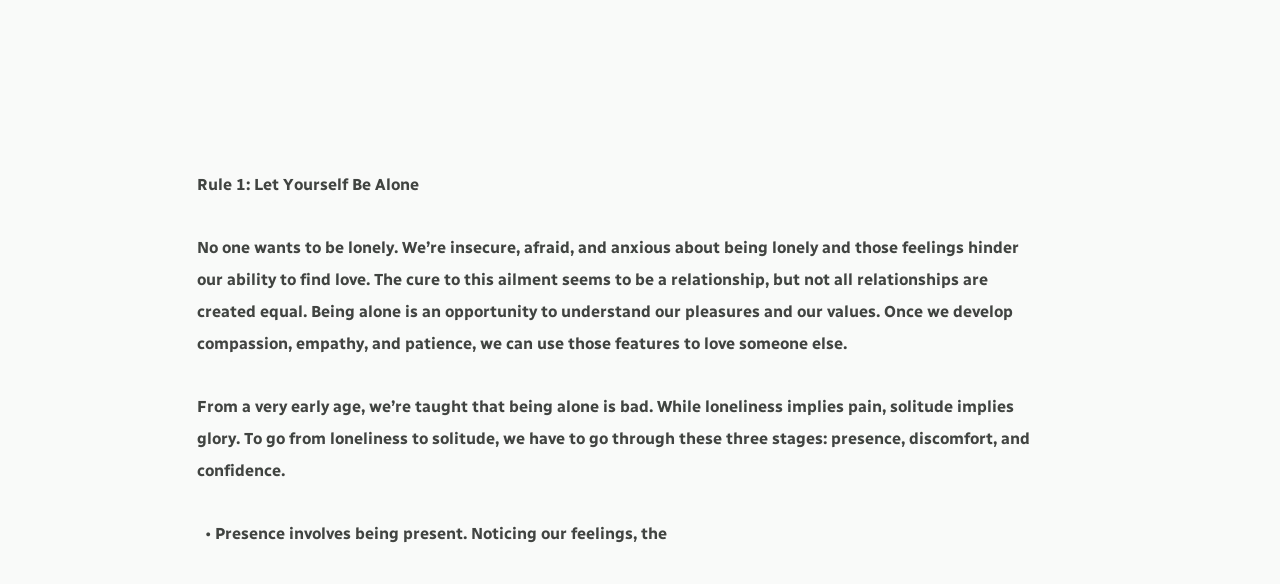Rule 1: Let Yourself Be Alone

No one wants to be lonely. We’re insecure, afraid, and anxious about being lonely and those feelings hinder our ability to find love. The cure to this ailment seems to be a relationship, but not all relationships are created equal. Being alone is an opportunity to understand our pleasures and our values. Once we develop compassion, empathy, and patience, we can use those features to love someone else.

From a very early age, we’re taught that being alone is bad. While loneliness implies pain, solitude implies glory. To go from loneliness to solitude, we have to go through these three stages: presence, discomfort, and confidence.

  • Presence involves being present. Noticing our feelings, the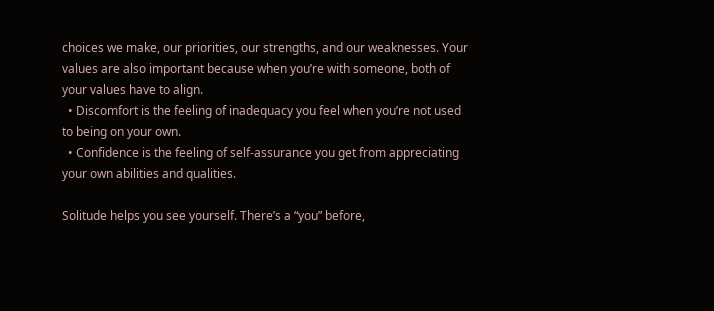choices we make, our priorities, our strengths, and our weaknesses. Your values are also important because when you’re with someone, both of your values have to align.
  • Discomfort is the feeling of inadequacy you feel when you’re not used to being on your own.
  • Confidence is the feeling of self-assurance you get from appreciating your own abilities and qualities.

Solitude helps you see yourself. There’s a “you” before,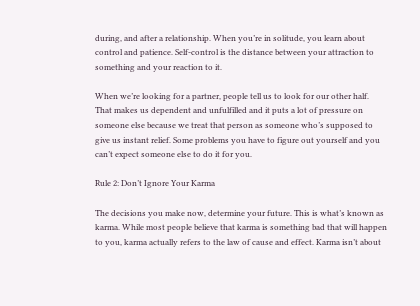during, and after a relationship. When you’re in solitude, you learn about control and patience. Self-control is the distance between your attraction to something and your reaction to it.

When we’re looking for a partner, people tell us to look for our other half. That makes us dependent and unfulfilled and it puts a lot of pressure on someone else because we treat that person as someone who’s supposed to give us instant relief. Some problems you have to figure out yourself and you can’t expect someone else to do it for you.

Rule 2: Don’t Ignore Your Karma

The decisions you make now, determine your future. This is what’s known as karma. While most people believe that karma is something bad that will happen to you, karma actually refers to the law of cause and effect. Karma isn’t about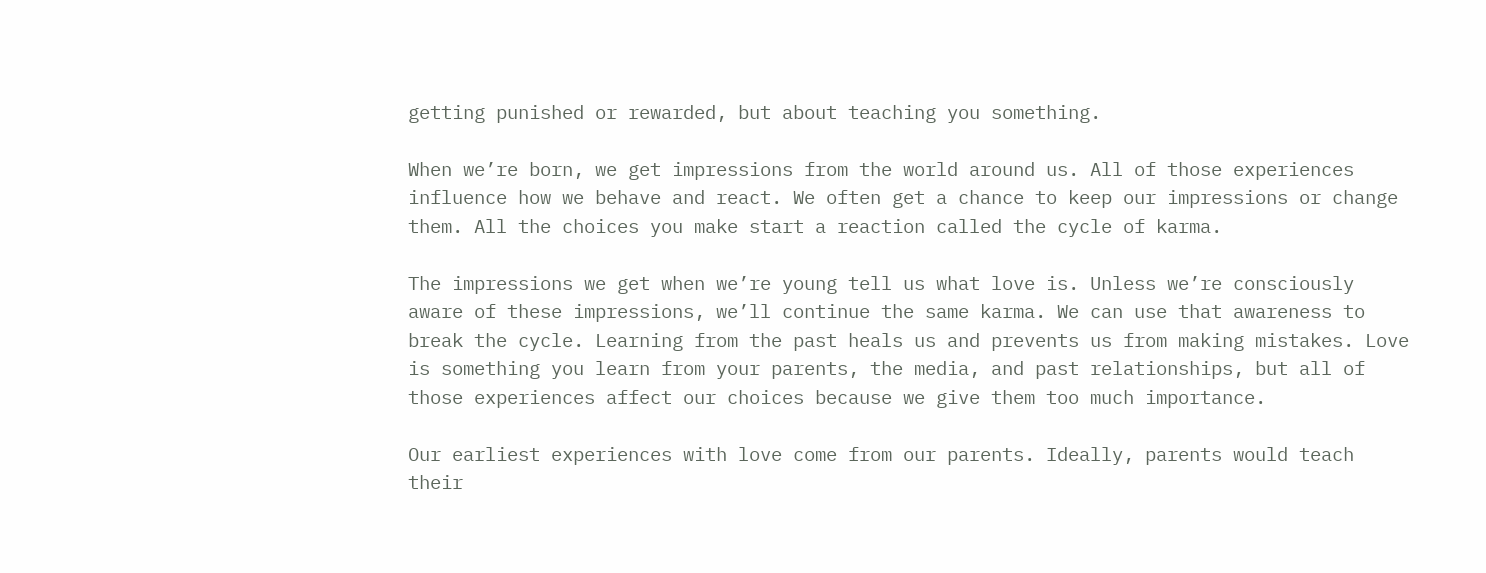getting punished or rewarded, but about teaching you something.

When we’re born, we get impressions from the world around us. All of those experiences influence how we behave and react. We often get a chance to keep our impressions or change them. All the choices you make start a reaction called the cycle of karma.

The impressions we get when we’re young tell us what love is. Unless we’re consciously aware of these impressions, we’ll continue the same karma. We can use that awareness to break the cycle. Learning from the past heals us and prevents us from making mistakes. Love is something you learn from your parents, the media, and past relationships, but all of those experiences affect our choices because we give them too much importance.

Our earliest experiences with love come from our parents. Ideally, parents would teach their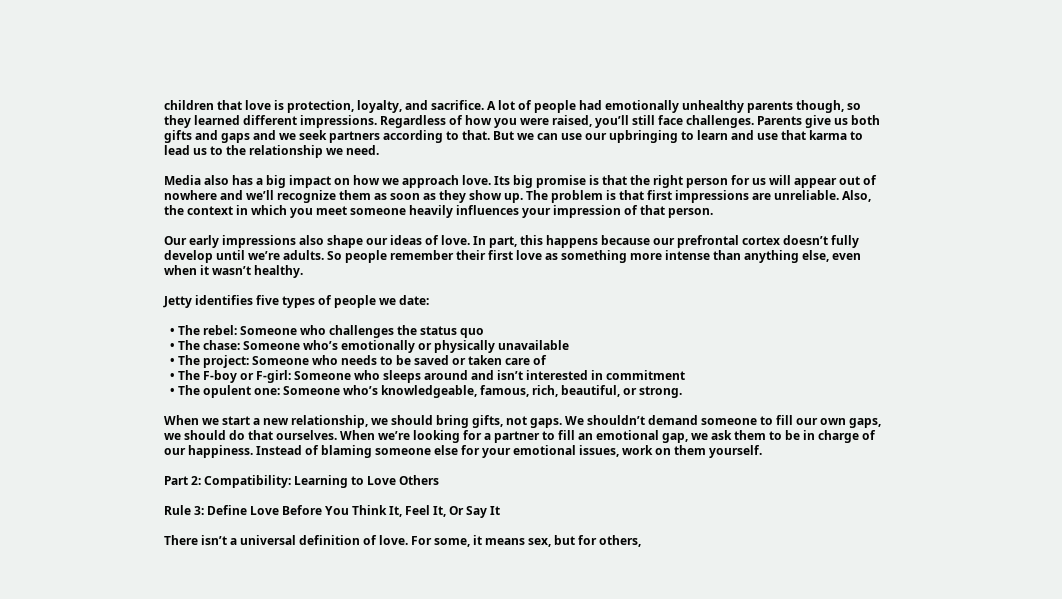children that love is protection, loyalty, and sacrifice. A lot of people had emotionally unhealthy parents though, so they learned different impressions. Regardless of how you were raised, you’ll still face challenges. Parents give us both gifts and gaps and we seek partners according to that. But we can use our upbringing to learn and use that karma to lead us to the relationship we need.

Media also has a big impact on how we approach love. Its big promise is that the right person for us will appear out of nowhere and we’ll recognize them as soon as they show up. The problem is that first impressions are unreliable. Also, the context in which you meet someone heavily influences your impression of that person.

Our early impressions also shape our ideas of love. In part, this happens because our prefrontal cortex doesn’t fully develop until we’re adults. So people remember their first love as something more intense than anything else, even when it wasn’t healthy.

Jetty identifies five types of people we date:

  • The rebel: Someone who challenges the status quo
  • The chase: Someone who’s emotionally or physically unavailable
  • The project: Someone who needs to be saved or taken care of
  • The F-boy or F-girl: Someone who sleeps around and isn’t interested in commitment
  • The opulent one: Someone who’s knowledgeable, famous, rich, beautiful, or strong.

When we start a new relationship, we should bring gifts, not gaps. We shouldn’t demand someone to fill our own gaps, we should do that ourselves. When we’re looking for a partner to fill an emotional gap, we ask them to be in charge of our happiness. Instead of blaming someone else for your emotional issues, work on them yourself.

Part 2: Compatibility: Learning to Love Others

Rule 3: Define Love Before You Think It, Feel It, Or Say It

There isn’t a universal definition of love. For some, it means sex, but for others,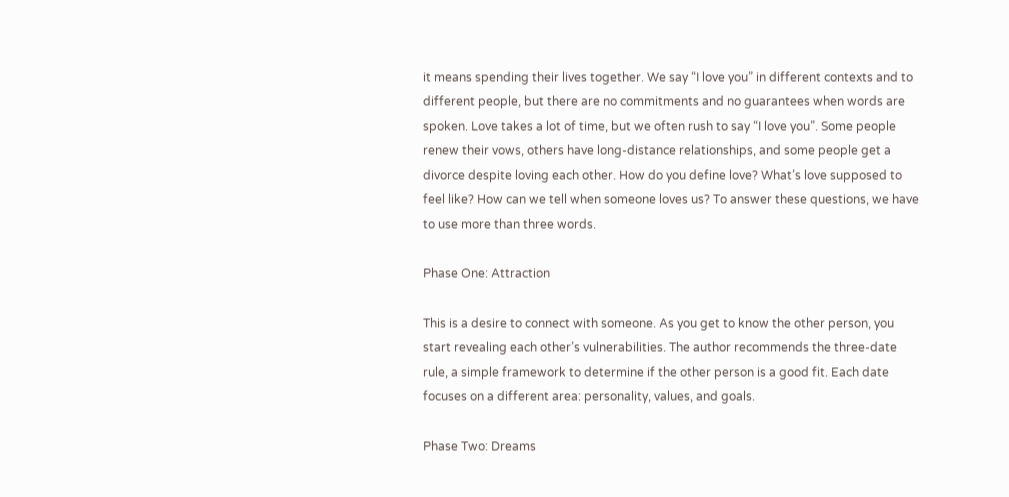it means spending their lives together. We say “I love you” in different contexts and to different people, but there are no commitments and no guarantees when words are spoken. Love takes a lot of time, but we often rush to say “I love you”. Some people renew their vows, others have long-distance relationships, and some people get a divorce despite loving each other. How do you define love? What’s love supposed to feel like? How can we tell when someone loves us? To answer these questions, we have to use more than three words.

Phase One: Attraction

This is a desire to connect with someone. As you get to know the other person, you start revealing each other’s vulnerabilities. The author recommends the three-date rule, a simple framework to determine if the other person is a good fit. Each date focuses on a different area: personality, values, and goals.

Phase Two: Dreams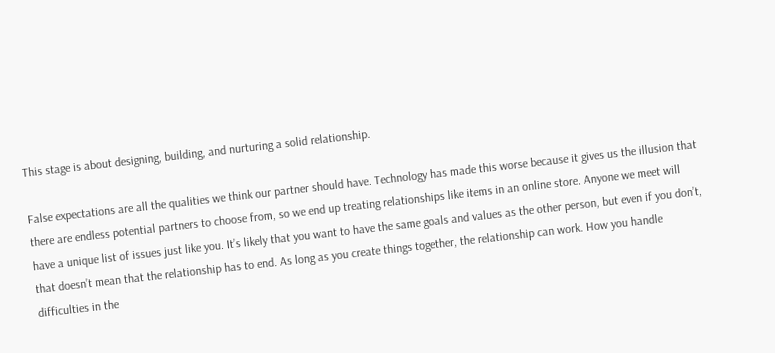This stage is about designing, building, and nurturing a solid relationship.

False expectations are all the qualities we think our partner should have. Technology has made this worse because it gives us the illusion that there are endless potential partners to choose from, so we end up treating relationships like items in an online store. Anyone we meet will have a unique list of issues just like you. It’s likely that you want to have the same goals and values as the other person, but even if you don’t, that doesn’t mean that the relationship has to end. As long as you create things together, the relationship can work. How you handle difficulties in the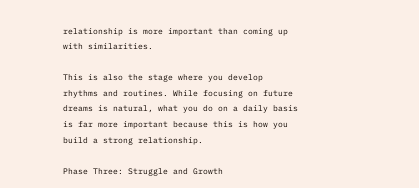relationship is more important than coming up with similarities.

This is also the stage where you develop rhythms and routines. While focusing on future dreams is natural, what you do on a daily basis is far more important because this is how you build a strong relationship.

Phase Three: Struggle and Growth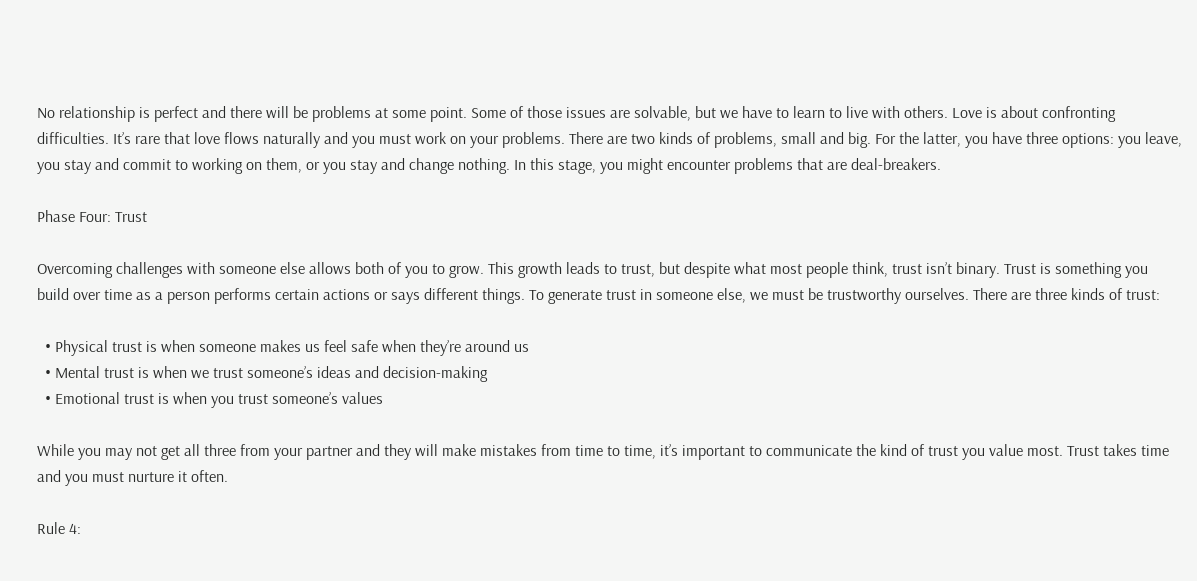No relationship is perfect and there will be problems at some point. Some of those issues are solvable, but we have to learn to live with others. Love is about confronting difficulties. It’s rare that love flows naturally and you must work on your problems. There are two kinds of problems, small and big. For the latter, you have three options: you leave, you stay and commit to working on them, or you stay and change nothing. In this stage, you might encounter problems that are deal-breakers.

Phase Four: Trust

Overcoming challenges with someone else allows both of you to grow. This growth leads to trust, but despite what most people think, trust isn’t binary. Trust is something you build over time as a person performs certain actions or says different things. To generate trust in someone else, we must be trustworthy ourselves. There are three kinds of trust:

  • Physical trust is when someone makes us feel safe when they’re around us
  • Mental trust is when we trust someone’s ideas and decision-making
  • Emotional trust is when you trust someone’s values

While you may not get all three from your partner and they will make mistakes from time to time, it’s important to communicate the kind of trust you value most. Trust takes time and you must nurture it often.

Rule 4: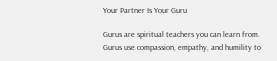Your Partner Is Your Guru

Gurus are spiritual teachers you can learn from. Gurus use compassion, empathy, and humility to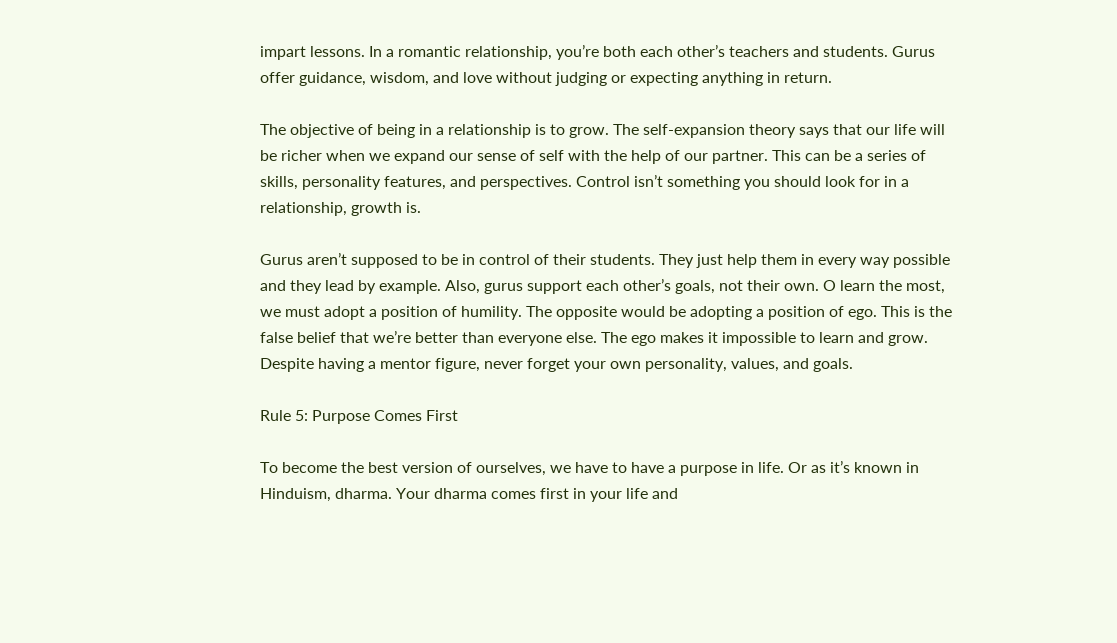impart lessons. In a romantic relationship, you’re both each other’s teachers and students. Gurus offer guidance, wisdom, and love without judging or expecting anything in return.

The objective of being in a relationship is to grow. The self-expansion theory says that our life will be richer when we expand our sense of self with the help of our partner. This can be a series of skills, personality features, and perspectives. Control isn’t something you should look for in a relationship, growth is.

Gurus aren’t supposed to be in control of their students. They just help them in every way possible and they lead by example. Also, gurus support each other’s goals, not their own. O learn the most, we must adopt a position of humility. The opposite would be adopting a position of ego. This is the false belief that we’re better than everyone else. The ego makes it impossible to learn and grow. Despite having a mentor figure, never forget your own personality, values, and goals.

Rule 5: Purpose Comes First

To become the best version of ourselves, we have to have a purpose in life. Or as it’s known in Hinduism, dharma. Your dharma comes first in your life and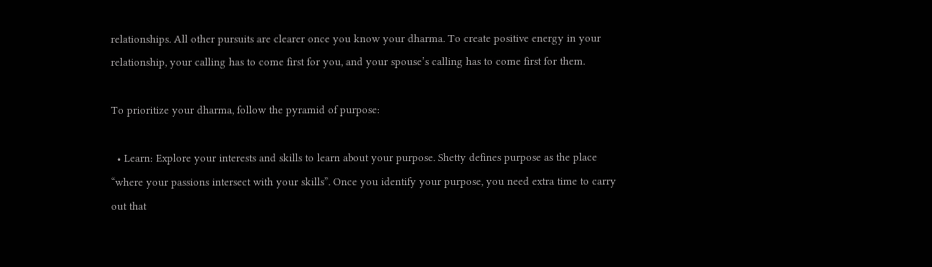relationships. All other pursuits are clearer once you know your dharma. To create positive energy in your relationship, your calling has to come first for you, and your spouse’s calling has to come first for them.

To prioritize your dharma, follow the pyramid of purpose:

  • Learn: Explore your interests and skills to learn about your purpose. Shetty defines purpose as the place “where your passions intersect with your skills”. Once you identify your purpose, you need extra time to carry out that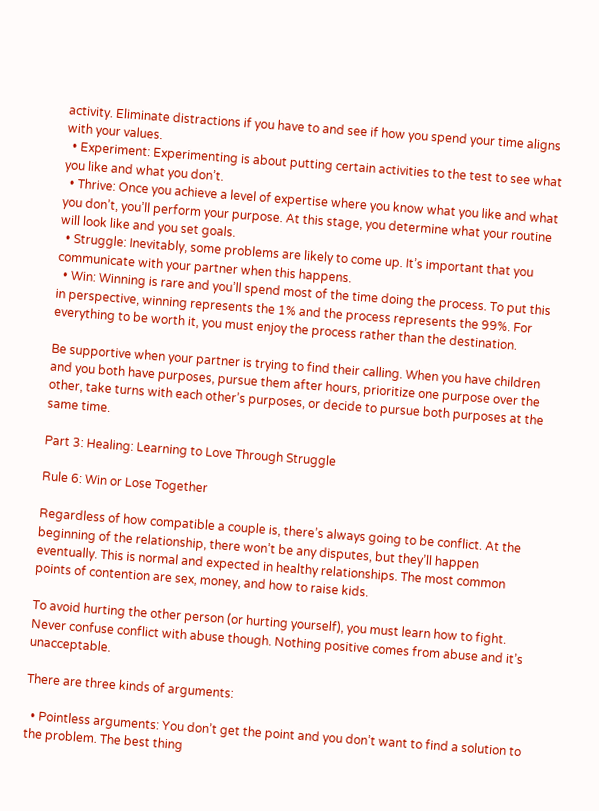activity. Eliminate distractions if you have to and see if how you spend your time aligns with your values.
  • Experiment: Experimenting is about putting certain activities to the test to see what you like and what you don’t.
  • Thrive: Once you achieve a level of expertise where you know what you like and what you don’t, you’ll perform your purpose. At this stage, you determine what your routine will look like and you set goals.
  • Struggle: Inevitably, some problems are likely to come up. It’s important that you communicate with your partner when this happens.
  • Win: Winning is rare and you’ll spend most of the time doing the process. To put this in perspective, winning represents the 1% and the process represents the 99%. For everything to be worth it, you must enjoy the process rather than the destination.

Be supportive when your partner is trying to find their calling. When you have children and you both have purposes, pursue them after hours, prioritize one purpose over the other, take turns with each other’s purposes, or decide to pursue both purposes at the same time.

Part 3: Healing: Learning to Love Through Struggle

Rule 6: Win or Lose Together

Regardless of how compatible a couple is, there’s always going to be conflict. At the beginning of the relationship, there won’t be any disputes, but they’ll happen eventually. This is normal and expected in healthy relationships. The most common points of contention are sex, money, and how to raise kids.

To avoid hurting the other person (or hurting yourself), you must learn how to fight. Never confuse conflict with abuse though. Nothing positive comes from abuse and it’s unacceptable.

There are three kinds of arguments:

  • Pointless arguments: You don’t get the point and you don’t want to find a solution to the problem. The best thing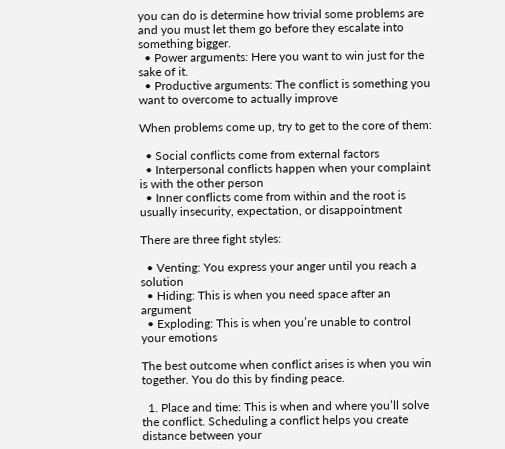you can do is determine how trivial some problems are and you must let them go before they escalate into something bigger.
  • Power arguments: Here you want to win just for the sake of it.
  • Productive arguments: The conflict is something you want to overcome to actually improve

When problems come up, try to get to the core of them:

  • Social conflicts come from external factors
  • Interpersonal conflicts happen when your complaint is with the other person
  • Inner conflicts come from within and the root is usually insecurity, expectation, or disappointment

There are three fight styles:

  • Venting: You express your anger until you reach a solution
  • Hiding: This is when you need space after an argument
  • Exploding: This is when you’re unable to control your emotions

The best outcome when conflict arises is when you win together. You do this by finding peace.

  1. Place and time: This is when and where you’ll solve the conflict. Scheduling a conflict helps you create distance between your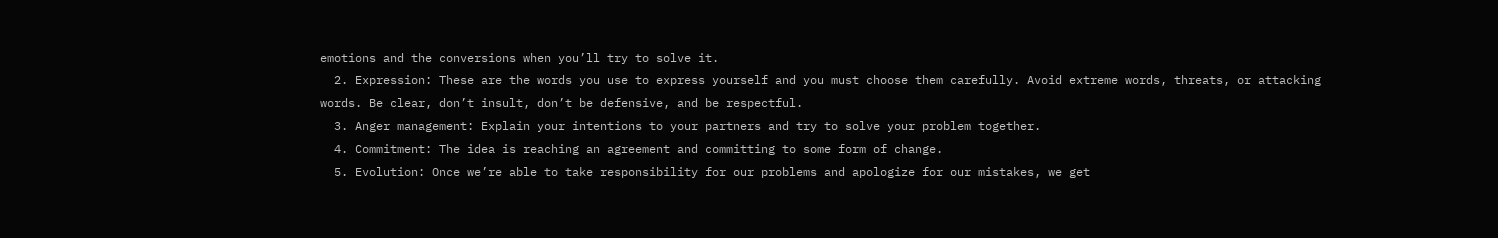emotions and the conversions when you’ll try to solve it.
  2. Expression: These are the words you use to express yourself and you must choose them carefully. Avoid extreme words, threats, or attacking words. Be clear, don’t insult, don’t be defensive, and be respectful.
  3. Anger management: Explain your intentions to your partners and try to solve your problem together.
  4. Commitment: The idea is reaching an agreement and committing to some form of change.
  5. Evolution: Once we’re able to take responsibility for our problems and apologize for our mistakes, we get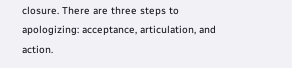closure. There are three steps to apologizing: acceptance, articulation, and action.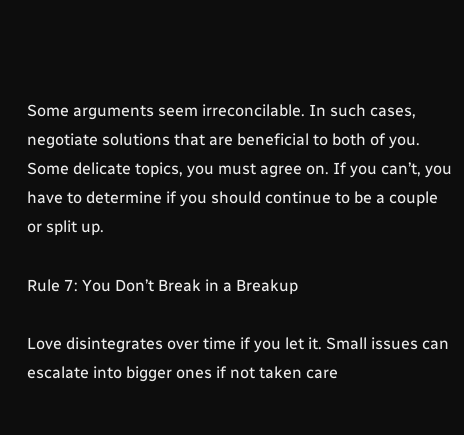Some arguments seem irreconcilable. In such cases, negotiate solutions that are beneficial to both of you. Some delicate topics, you must agree on. If you can’t, you have to determine if you should continue to be a couple or split up.

Rule 7: You Don’t Break in a Breakup

Love disintegrates over time if you let it. Small issues can escalate into bigger ones if not taken care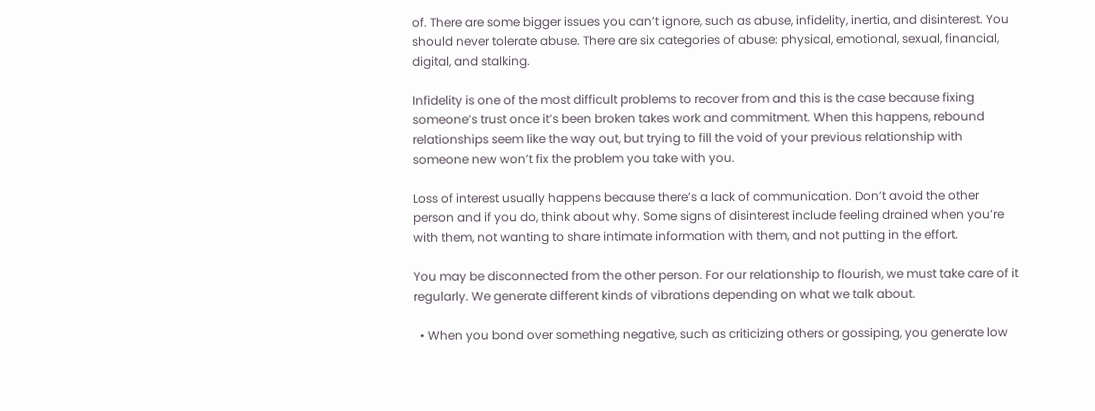of. There are some bigger issues you can’t ignore, such as abuse, infidelity, inertia, and disinterest. You should never tolerate abuse. There are six categories of abuse: physical, emotional, sexual, financial, digital, and stalking.

Infidelity is one of the most difficult problems to recover from and this is the case because fixing someone’s trust once it’s been broken takes work and commitment. When this happens, rebound relationships seem like the way out, but trying to fill the void of your previous relationship with someone new won’t fix the problem you take with you.

Loss of interest usually happens because there’s a lack of communication. Don’t avoid the other person and if you do, think about why. Some signs of disinterest include feeling drained when you’re with them, not wanting to share intimate information with them, and not putting in the effort.

You may be disconnected from the other person. For our relationship to flourish, we must take care of it regularly. We generate different kinds of vibrations depending on what we talk about.

  • When you bond over something negative, such as criticizing others or gossiping, you generate low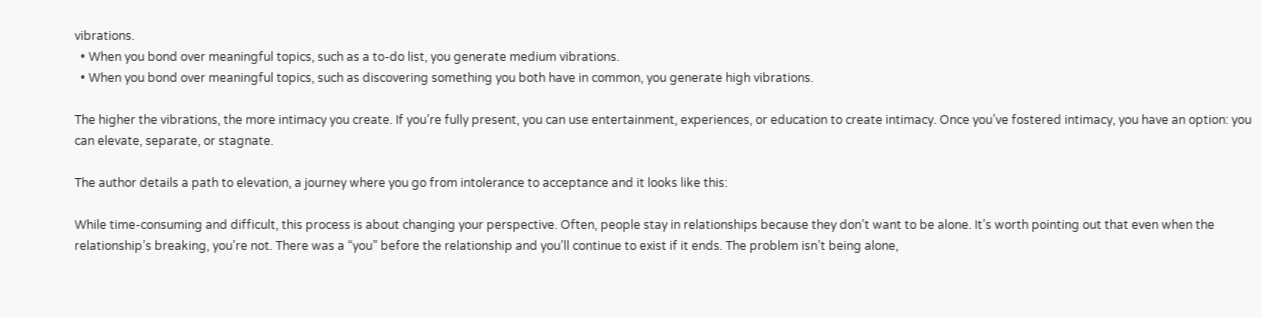vibrations.
  • When you bond over meaningful topics, such as a to-do list, you generate medium vibrations.
  • When you bond over meaningful topics, such as discovering something you both have in common, you generate high vibrations.

The higher the vibrations, the more intimacy you create. If you’re fully present, you can use entertainment, experiences, or education to create intimacy. Once you’ve fostered intimacy, you have an option: you can elevate, separate, or stagnate.

The author details a path to elevation, a journey where you go from intolerance to acceptance and it looks like this:

While time-consuming and difficult, this process is about changing your perspective. Often, people stay in relationships because they don’t want to be alone. It’s worth pointing out that even when the relationship’s breaking, you’re not. There was a “you” before the relationship and you’ll continue to exist if it ends. The problem isn’t being alone,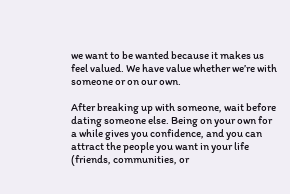we want to be wanted because it makes us feel valued. We have value whether we’re with someone or on our own.

After breaking up with someone, wait before dating someone else. Being on your own for a while gives you confidence, and you can attract the people you want in your life (friends, communities, or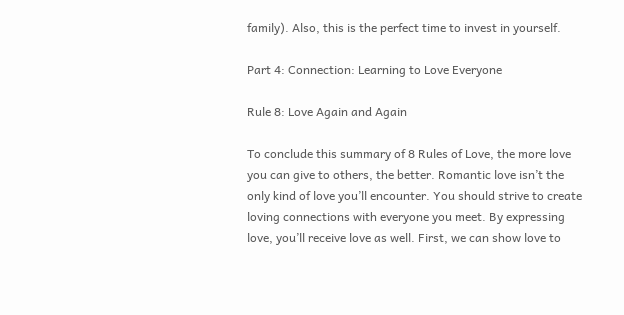family). Also, this is the perfect time to invest in yourself.

Part 4: Connection: Learning to Love Everyone

Rule 8: Love Again and Again

To conclude this summary of 8 Rules of Love, the more love you can give to others, the better. Romantic love isn’t the only kind of love you’ll encounter. You should strive to create loving connections with everyone you meet. By expressing love, you’ll receive love as well. First, we can show love to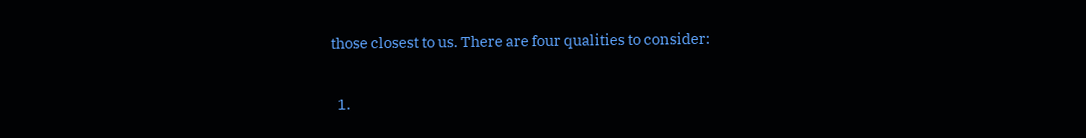those closest to us. There are four qualities to consider:

  1.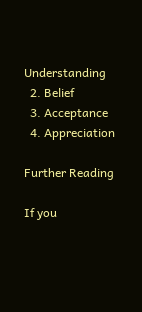Understanding
  2. Belief
  3. Acceptance
  4. Appreciation

Further Reading

If you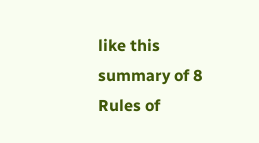like this summary of 8 Rules of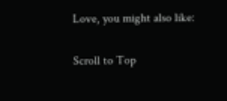Love, you might also like:

Scroll to Top